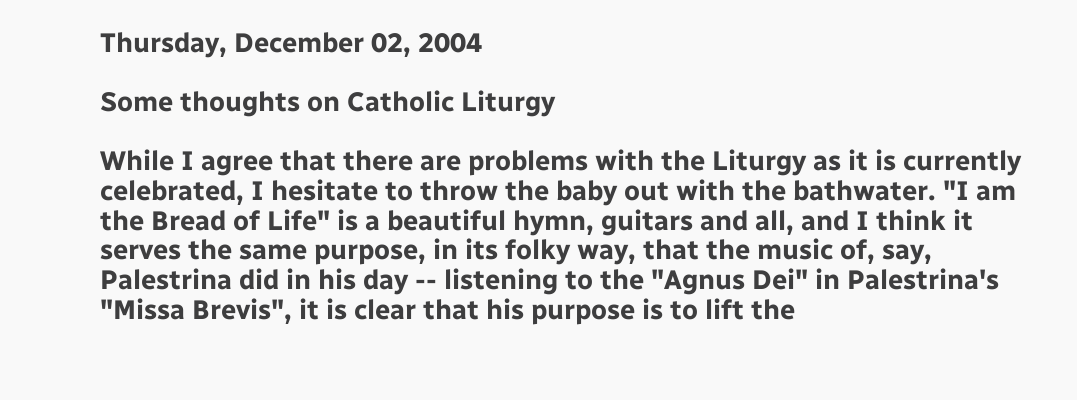Thursday, December 02, 2004

Some thoughts on Catholic Liturgy

While I agree that there are problems with the Liturgy as it is currently celebrated, I hesitate to throw the baby out with the bathwater. "I am the Bread of Life" is a beautiful hymn, guitars and all, and I think it serves the same purpose, in its folky way, that the music of, say, Palestrina did in his day -- listening to the "Agnus Dei" in Palestrina's "Missa Brevis", it is clear that his purpose is to lift the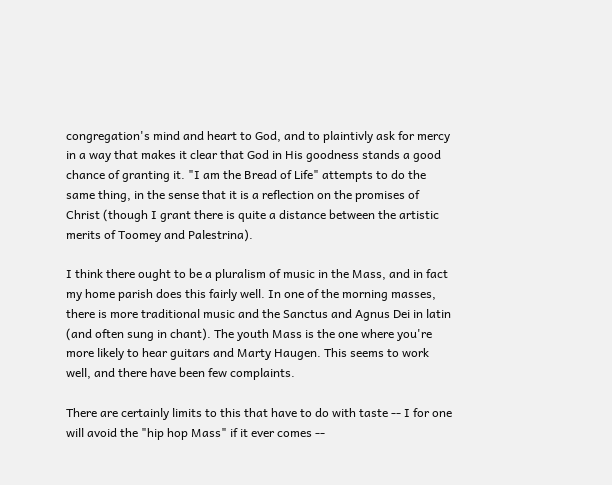congregation's mind and heart to God, and to plaintivly ask for mercy in a way that makes it clear that God in His goodness stands a good chance of granting it. "I am the Bread of Life" attempts to do the same thing, in the sense that it is a reflection on the promises of Christ (though I grant there is quite a distance between the artistic merits of Toomey and Palestrina).

I think there ought to be a pluralism of music in the Mass, and in fact my home parish does this fairly well. In one of the morning masses, there is more traditional music and the Sanctus and Agnus Dei in latin (and often sung in chant). The youth Mass is the one where you're more likely to hear guitars and Marty Haugen. This seems to work well, and there have been few complaints.

There are certainly limits to this that have to do with taste -- I for one will avoid the "hip hop Mass" if it ever comes --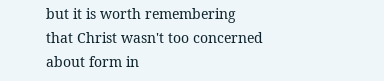but it is worth remembering that Christ wasn't too concerned about form in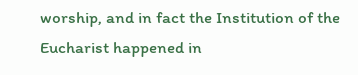worship, and in fact the Institution of the Eucharist happened in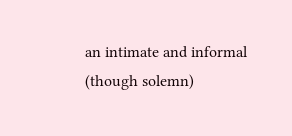an intimate and informal (though solemn)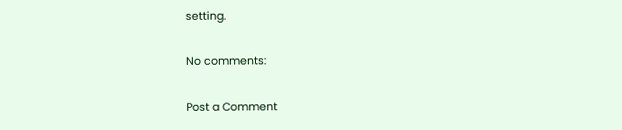setting.

No comments:

Post a Comment